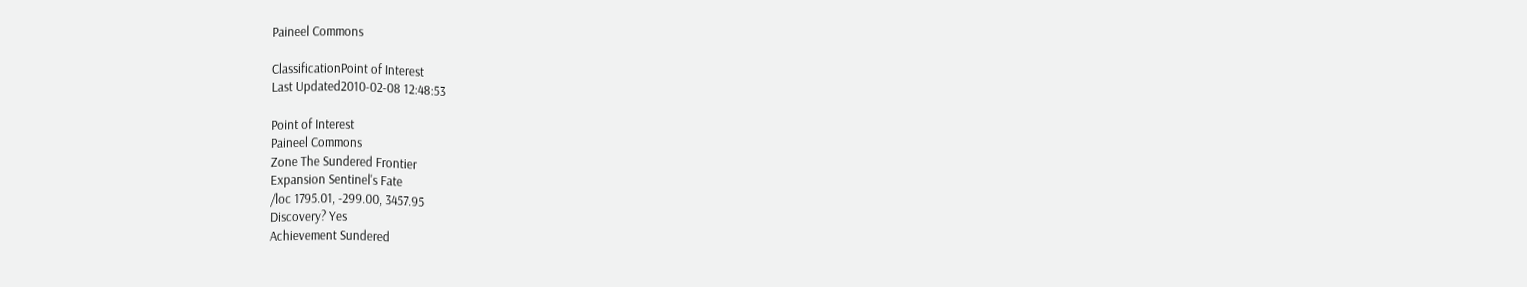Paineel Commons

ClassificationPoint of Interest
Last Updated2010-02-08 12:48:53

Point of Interest
Paineel Commons
Zone The Sundered Frontier
Expansion Sentinel's Fate
/loc 1795.01, -299.00, 3457.95
Discovery? Yes
Achievement Sundered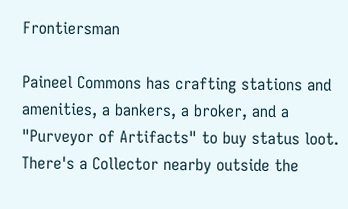Frontiersman

Paineel Commons has crafting stations and amenities, a bankers, a broker, and a "Purveyor of Artifacts" to buy status loot. There's a Collector nearby outside the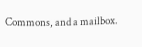Commons, and a mailbox.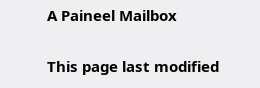A Paineel Mailbox

This page last modified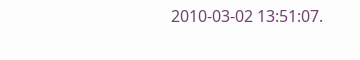2010-03-02 13:51:07.